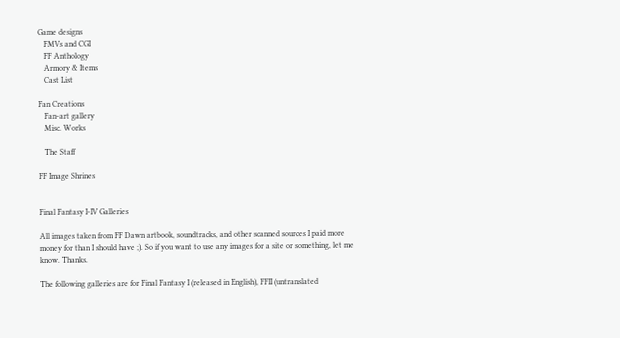Game designs
   FMVs and CGI
   FF Anthology
   Armory & Items
   Cast List

Fan Creations
   Fan-art gallery
   Misc. Works

   The Staff

FF Image Shrines


Final Fantasy I-IV Galleries

All images taken from FF Dawn artbook, soundtracks, and other scanned sources I paid more money for than I should have ;). So if you want to use any images for a site or something, let me know. Thanks.

The following galleries are for Final Fantasy I (released in English), FFII (untranslated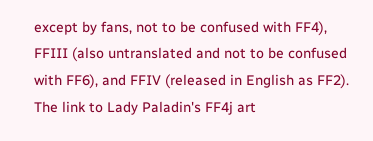except by fans, not to be confused with FF4), FFIII (also untranslated and not to be confused with FF6), and FFIV (released in English as FF2). The link to Lady Paladin's FF4j art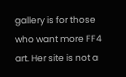gallery is for those who want more FF4 art. Her site is not a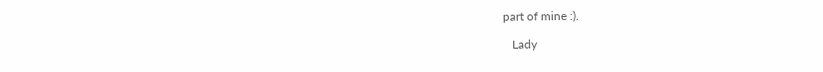part of mine :).

   Lady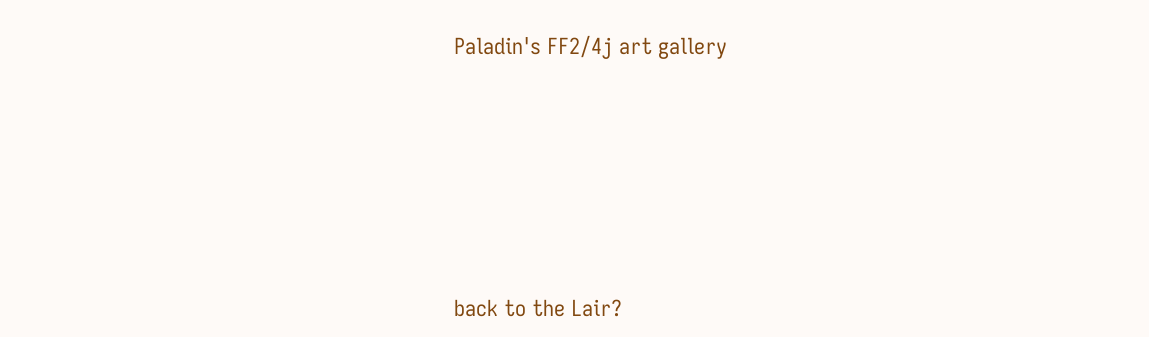Paladin's FF2/4j art gallery







back to the Lair?